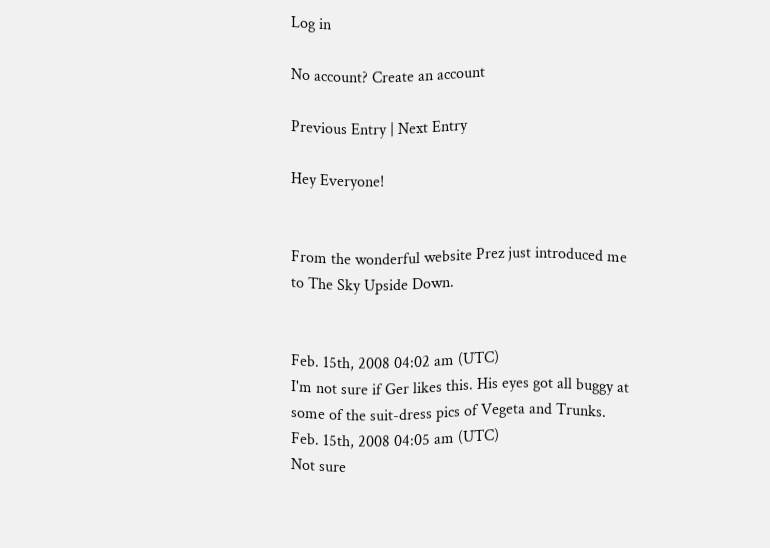Log in

No account? Create an account

Previous Entry | Next Entry

Hey Everyone!


From the wonderful website Prez just introduced me to The Sky Upside Down.


Feb. 15th, 2008 04:02 am (UTC)
I'm not sure if Ger likes this. His eyes got all buggy at some of the suit-dress pics of Vegeta and Trunks.
Feb. 15th, 2008 04:05 am (UTC)
Not sure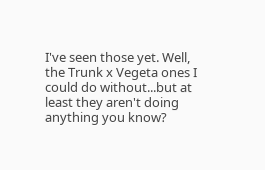I've seen those yet. Well, the Trunk x Vegeta ones I could do without...but at least they aren't doing anything you know?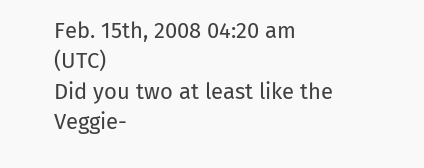Feb. 15th, 2008 04:20 am (UTC)
Did you two at least like the Veggie-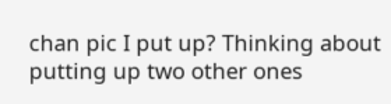chan pic I put up? Thinking about putting up two other ones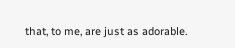that, to me, are just as adorable.